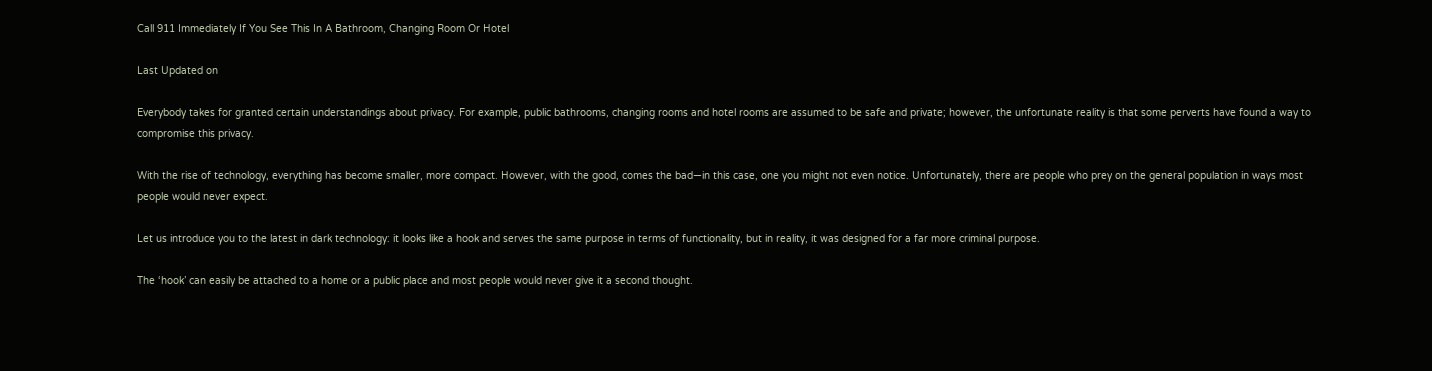Call 911 Immediately If You See This In A Bathroom, Changing Room Or Hotel

Last Updated on

Everybody takes for granted certain understandings about privacy. For example, public bathrooms, changing rooms and hotel rooms are assumed to be safe and private; however, the unfortunate reality is that some perverts have found a way to compromise this privacy.

With the rise of technology, everything has become smaller, more compact. However, with the good, comes the bad—in this case, one you might not even notice. Unfortunately, there are people who prey on the general population in ways most people would never expect.

Let us introduce you to the latest in dark technology: it looks like a hook and serves the same purpose in terms of functionality, but in reality, it was designed for a far more criminal purpose.

The ‘hook’ can easily be attached to a home or a public place and most people would never give it a second thought.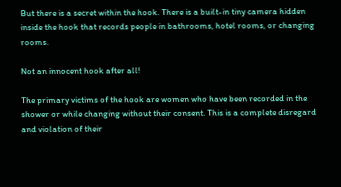But there is a secret within the hook. There is a built-in tiny camera hidden inside the hook that records people in bathrooms, hotel rooms, or changing rooms.

Not an innocent hook after all!

The primary victims of the hook are women who have been recorded in the shower or while changing without their consent. This is a complete disregard and violation of their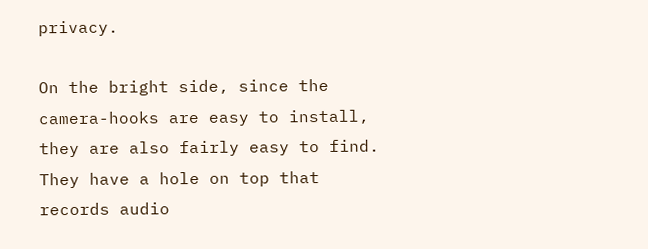privacy.

On the bright side, since the camera-hooks are easy to install, they are also fairly easy to find. They have a hole on top that records audio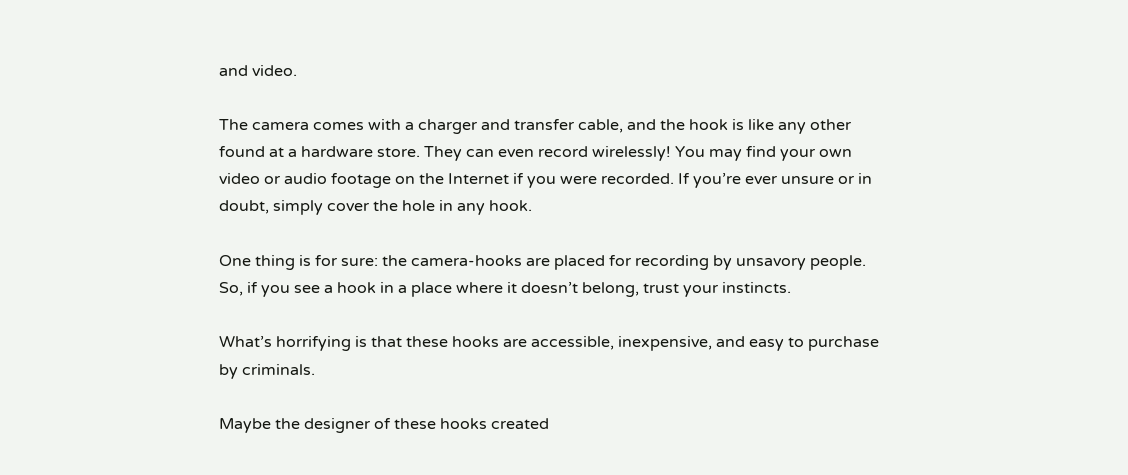and video.

The camera comes with a charger and transfer cable, and the hook is like any other found at a hardware store. They can even record wirelessly! You may find your own video or audio footage on the Internet if you were recorded. If you’re ever unsure or in doubt, simply cover the hole in any hook.

One thing is for sure: the camera-hooks are placed for recording by unsavory people. So, if you see a hook in a place where it doesn’t belong, trust your instincts.

What’s horrifying is that these hooks are accessible, inexpensive, and easy to purchase by criminals.

Maybe the designer of these hooks created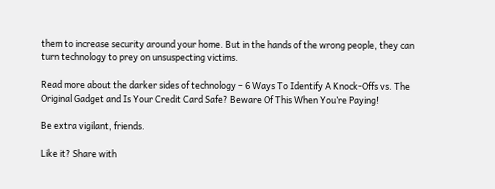them to increase security around your home. But in the hands of the wrong people, they can turn technology to prey on unsuspecting victims.

Read more about the darker sides of technology – 6 Ways To Identify A Knock-Offs vs. The Original Gadget and Is Your Credit Card Safe? Beware Of This When You’re Paying!

Be extra vigilant, friends.

Like it? Share with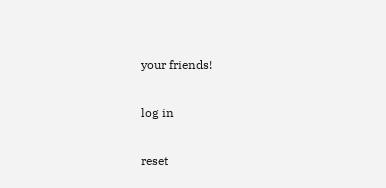your friends!

log in

reset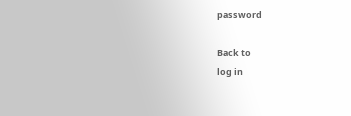password

Back to
log in